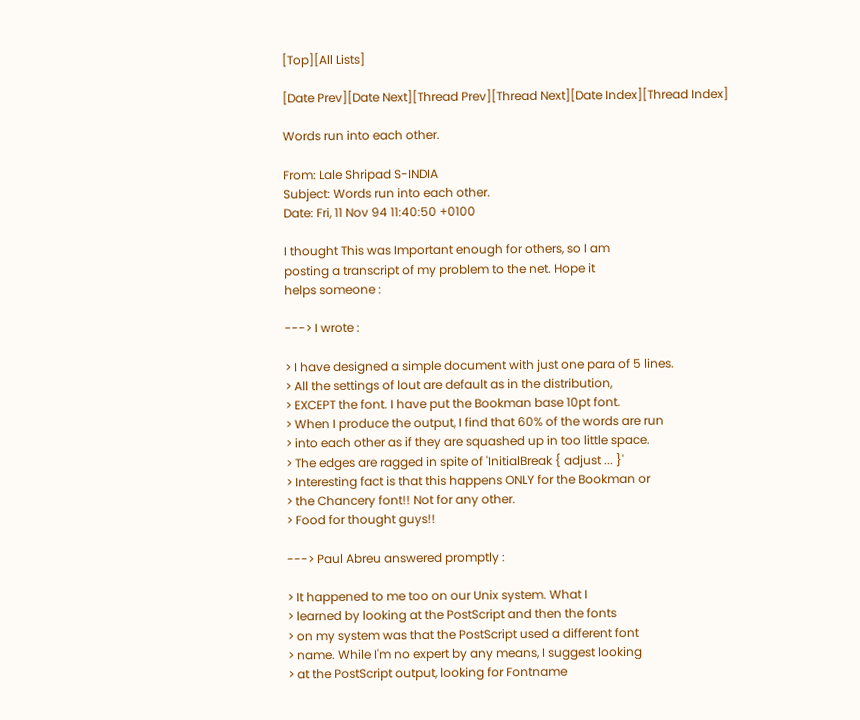[Top][All Lists]

[Date Prev][Date Next][Thread Prev][Thread Next][Date Index][Thread Index]

Words run into each other.

From: Lale Shripad S-INDIA
Subject: Words run into each other.
Date: Fri, 11 Nov 94 11:40:50 +0100

I thought This was Important enough for others, so I am
posting a transcript of my problem to the net. Hope it
helps someone :

---> I wrote :

> I have designed a simple document with just one para of 5 lines.
> All the settings of lout are default as in the distribution,
> EXCEPT the font. I have put the Bookman base 10pt font.
> When I produce the output, I find that 60% of the words are run
> into each other as if they are squashed up in too little space.
> The edges are ragged in spite of 'InitialBreak { adjust ... }'
> Interesting fact is that this happens ONLY for the Bookman or
> the Chancery font!! Not for any other.
> Food for thought guys!!

---> Paul Abreu answered promptly :

> It happened to me too on our Unix system. What I
> learned by looking at the PostScript and then the fonts
> on my system was that the PostScript used a different font
> name. While I'm no expert by any means, I suggest looking
> at the PostScript output, looking for Fontname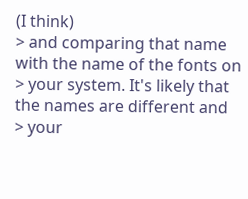(I think)
> and comparing that name with the name of the fonts on
> your system. It's likely that the names are different and
> your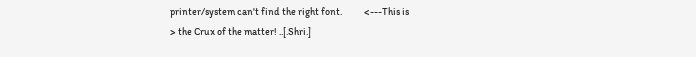printer/system can't find the right font.           <---This is
> the Crux of the matter! ..[.Shri.]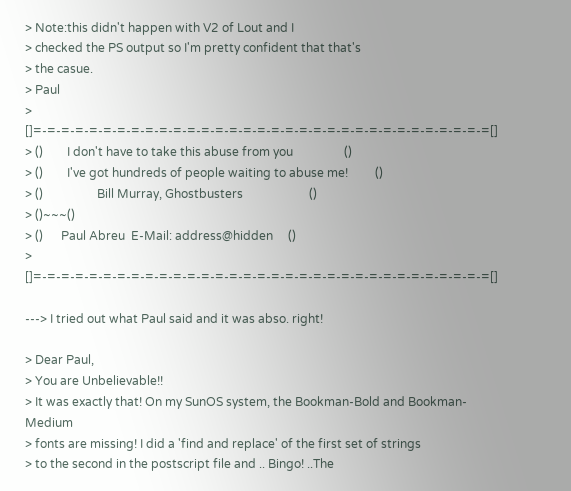> Note:this didn't happen with V2 of Lout and I
> checked the PS output so I'm pretty confident that that's
> the casue.
> Paul
> []=-=-=-=-=-=-=-=-=-=-=-=-=-=-=-=-=-=-=-=-=-=-=-=-=-=-=-=-=-=-=-=-=[]
> ()        I don't have to take this abuse from you                 ()
> ()        I've got hundreds of people waiting to abuse me!         ()
> ()                  Bill Murray, Ghostbusters                      ()
> ()~~~()
> ()      Paul Abreu  E-Mail: address@hidden     ()
> []=-=-=-=-=-=-=-=-=-=-=-=-=-=-=-=-=-=-=-=-=-=-=-=-=-=-=-=-=-=-=-=-=[]

---> I tried out what Paul said and it was abso. right!

> Dear Paul,
> You are Unbelievable!!
> It was exactly that! On my SunOS system, the Bookman-Bold and Bookman-Medium
> fonts are missing! I did a 'find and replace' of the first set of strings
> to the second in the postscript file and .. Bingo! ..The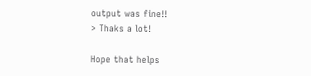output was fine!!
> Thaks a lot!

Hope that helps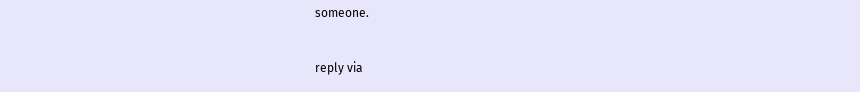someone.


reply via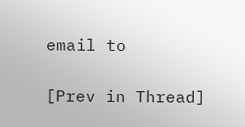email to

[Prev in Thread]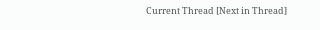Current Thread [Next in Thread]